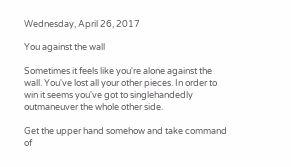Wednesday, April 26, 2017

You against the wall

Sometimes it feels like you're alone against the wall. You've lost all your other pieces. In order to win it seems you've got to singlehandedly outmaneuver the whole other side.

Get the upper hand somehow and take command of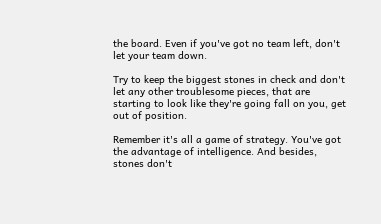the board. Even if you've got no team left, don't let your team down.

Try to keep the biggest stones in check and don't let any other troublesome pieces, that are starting to look like they're going fall on you, get out of position.

Remember it's all a game of strategy. You've got the advantage of intelligence. And besides, stones don't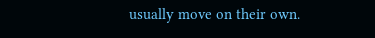usually move on their own.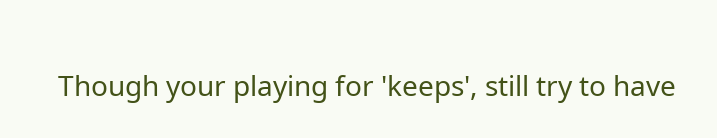Though your playing for 'keeps', still try to have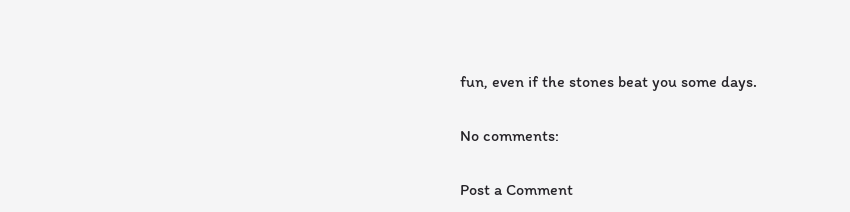fun, even if the stones beat you some days.

No comments:

Post a Comment